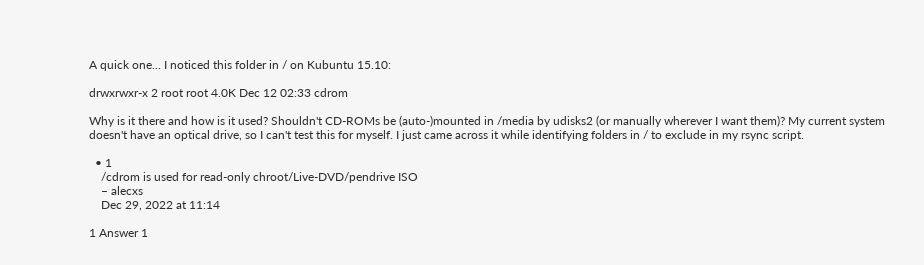A quick one... I noticed this folder in / on Kubuntu 15.10:

drwxrwxr-x 2 root root 4.0K Dec 12 02:33 cdrom

Why is it there and how is it used? Shouldn't CD-ROMs be (auto-)mounted in /media by udisks2 (or manually wherever I want them)? My current system doesn't have an optical drive, so I can't test this for myself. I just came across it while identifying folders in / to exclude in my rsync script.

  • 1
    /cdrom is used for read-only chroot/Live-DVD/pendrive ISO
    – alecxs
    Dec 29, 2022 at 11:14

1 Answer 1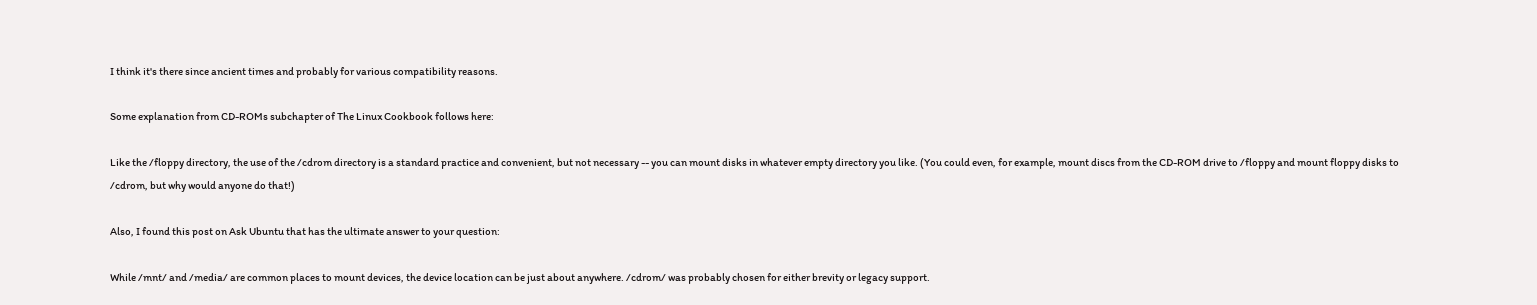I think it's there since ancient times and probably for various compatibility reasons.

Some explanation from CD-ROMs subchapter of The Linux Cookbook follows here:

Like the /floppy directory, the use of the /cdrom directory is a standard practice and convenient, but not necessary -- you can mount disks in whatever empty directory you like. (You could even, for example, mount discs from the CD-ROM drive to /floppy and mount floppy disks to /cdrom, but why would anyone do that!)

Also, I found this post on Ask Ubuntu that has the ultimate answer to your question:

While /mnt/ and /media/ are common places to mount devices, the device location can be just about anywhere. /cdrom/ was probably chosen for either brevity or legacy support.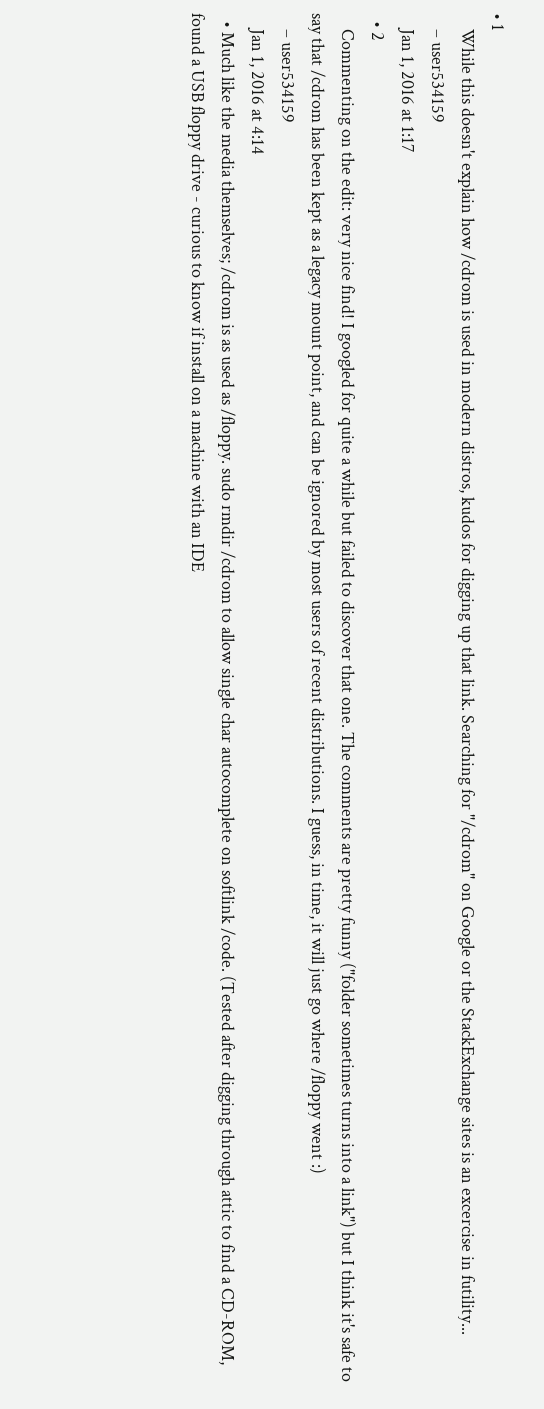• 1
    While this doesn't explain how /cdrom is used in modern distros, kudos for digging up that link. Searching for "/cdrom" on Google or the StackExchange sites is an excercise in futility...
    – user534159
    Jan 1, 2016 at 1:17
  • 2
    Commenting on the edit: very nice find! I googled for quite a while but failed to discover that one. The comments are pretty funny ("folder sometimes turns into a link") but I think it's safe to say that /cdrom has been kept as a legacy mount point, and can be ignored by most users of recent distributions. I guess, in time, it will just go where /floppy went :)
    – user534159
    Jan 1, 2016 at 4:14
  • Much like the media themselves; /cdrom is as used as /floppy. sudo rmdir /cdrom to allow single char autocomplete on softlink /code. (Tested after digging through attic to find a CD-ROM, found a USB floppy drive - curious to know if install on a machine with an IDE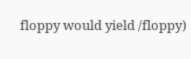floppy would yield /floppy)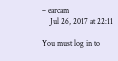– earcam
    Jul 26, 2017 at 22:11

You must log in to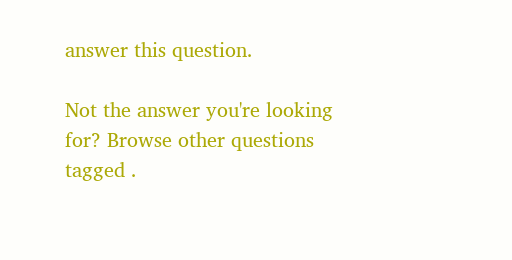answer this question.

Not the answer you're looking for? Browse other questions tagged .